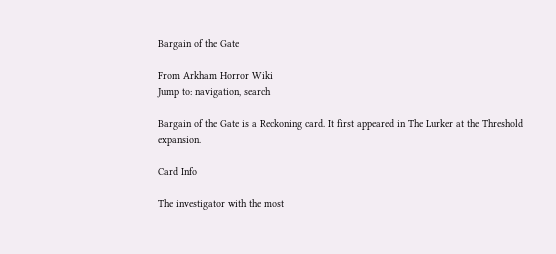Bargain of the Gate

From Arkham Horror Wiki
Jump to: navigation, search

Bargain of the Gate is a Reckoning card. It first appeared in The Lurker at the Threshold expansion.

Card Info

The investigator with the most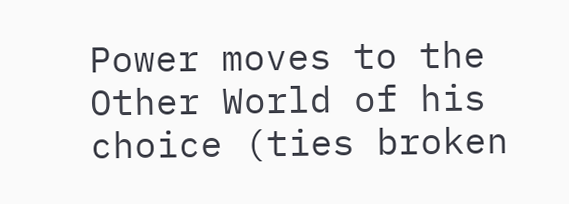Power moves to the Other World of his choice (ties broken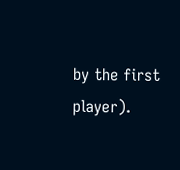by the first player).